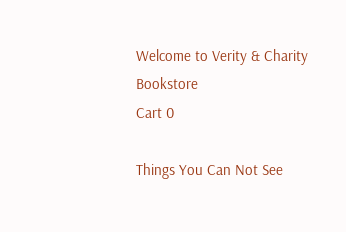Welcome to Verity & Charity Bookstore
Cart 0

Things You Can Not See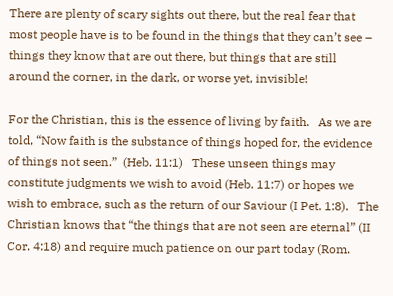There are plenty of scary sights out there, but the real fear that most people have is to be found in the things that they can’t see – things they know that are out there, but things that are still around the corner, in the dark, or worse yet, invisible!

For the Christian, this is the essence of living by faith.   As we are told, “Now faith is the substance of things hoped for, the evidence of things not seen.”  (Heb. 11:1)   These unseen things may constitute judgments we wish to avoid (Heb. 11:7) or hopes we wish to embrace, such as the return of our Saviour (I Pet. 1:8).   The Christian knows that “the things that are not seen are eternal” (II Cor. 4:18) and require much patience on our part today (Rom.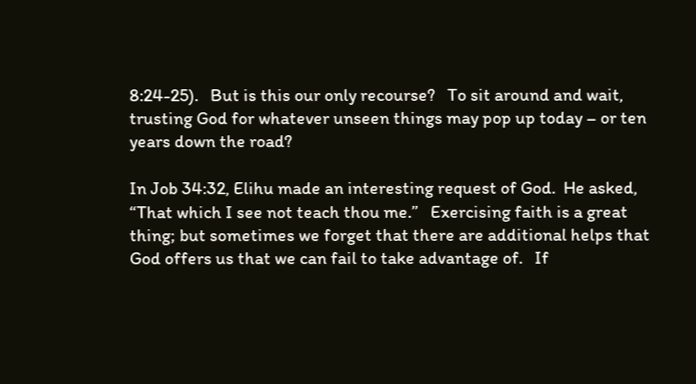8:24-25).   But is this our only recourse?   To sit around and wait, trusting God for whatever unseen things may pop up today – or ten years down the road?

In Job 34:32, Elihu made an interesting request of God.  He asked, “That which I see not teach thou me.”   Exercising faith is a great thing; but sometimes we forget that there are additional helps that God offers us that we can fail to take advantage of.   If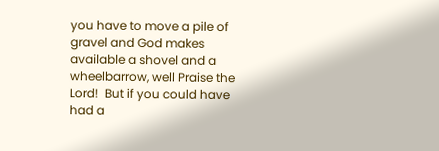you have to move a pile of gravel and God makes available a shovel and a wheelbarrow, well Praise the Lord!  But if you could have had a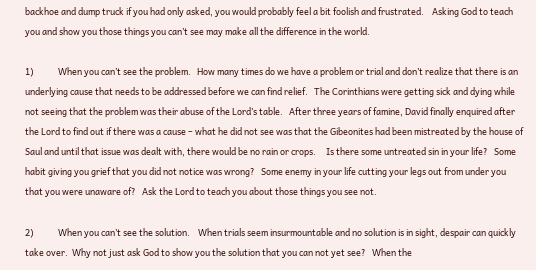backhoe and dump truck if you had only asked, you would probably feel a bit foolish and frustrated.    Asking God to teach you and show you those things you can’t see may make all the difference in the world.

1)            When you can’t see the problem.   How many times do we have a problem or trial and don’t realize that there is an underlying cause that needs to be addressed before we can find relief.   The Corinthians were getting sick and dying while not seeing that the problem was their abuse of the Lord’s table.   After three years of famine, David finally enquired after the Lord to find out if there was a cause – what he did not see was that the Gibeonites had been mistreated by the house of Saul and until that issue was dealt with, there would be no rain or crops.     Is there some untreated sin in your life?   Some habit giving you grief that you did not notice was wrong?   Some enemy in your life cutting your legs out from under you that you were unaware of?   Ask the Lord to teach you about those things you see not.

2)            When you can’t see the solution.    When trials seem insurmountable and no solution is in sight, despair can quickly take over.  Why not just ask God to show you the solution that you can not yet see?   When the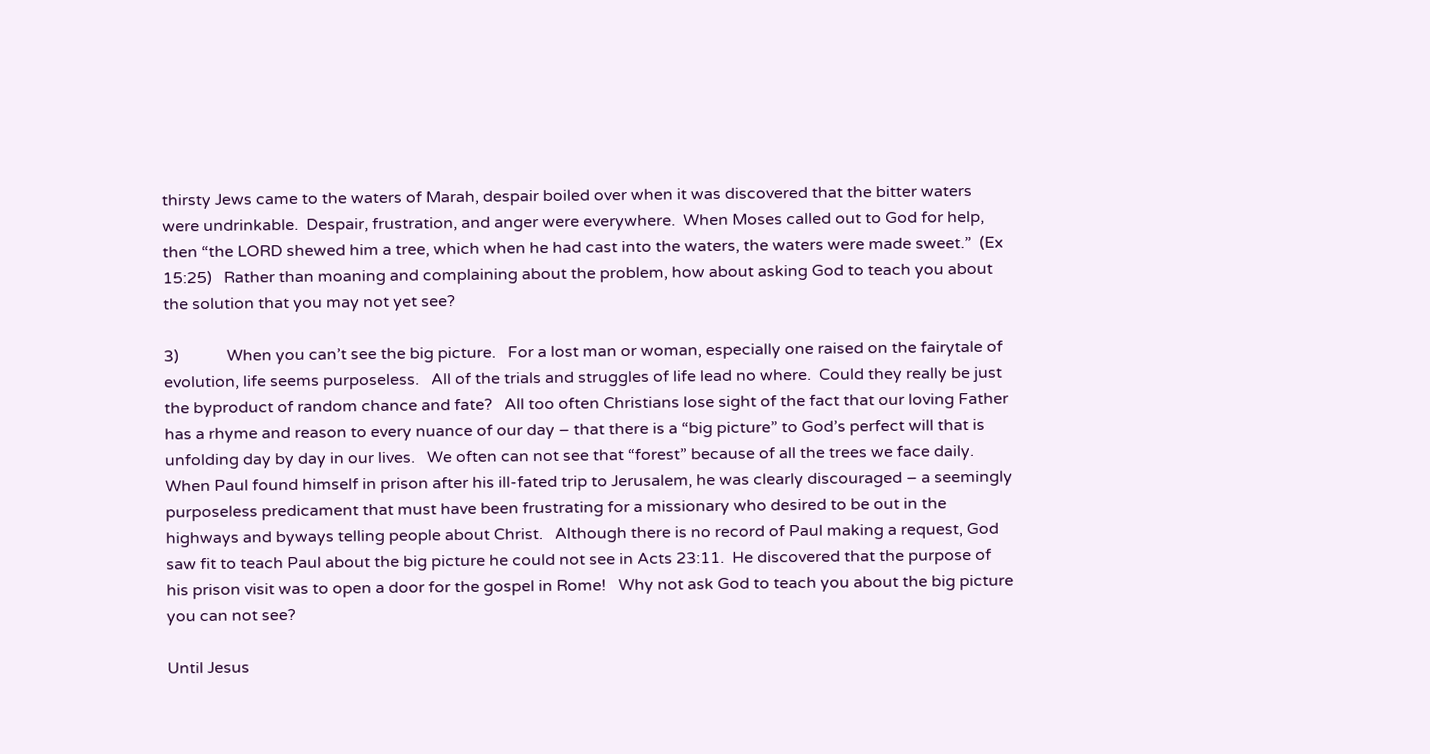thirsty Jews came to the waters of Marah, despair boiled over when it was discovered that the bitter waters were undrinkable.  Despair, frustration, and anger were everywhere.  When Moses called out to God for help, then “the LORD shewed him a tree, which when he had cast into the waters, the waters were made sweet.”  (Ex 15:25)   Rather than moaning and complaining about the problem, how about asking God to teach you about the solution that you may not yet see?

3)            When you can’t see the big picture.   For a lost man or woman, especially one raised on the fairytale of evolution, life seems purposeless.   All of the trials and struggles of life lead no where.  Could they really be just the byproduct of random chance and fate?   All too often Christians lose sight of the fact that our loving Father has a rhyme and reason to every nuance of our day – that there is a “big picture” to God’s perfect will that is unfolding day by day in our lives.   We often can not see that “forest” because of all the trees we face daily.  When Paul found himself in prison after his ill-fated trip to Jerusalem, he was clearly discouraged – a seemingly purposeless predicament that must have been frustrating for a missionary who desired to be out in the highways and byways telling people about Christ.   Although there is no record of Paul making a request, God saw fit to teach Paul about the big picture he could not see in Acts 23:11.  He discovered that the purpose of his prison visit was to open a door for the gospel in Rome!   Why not ask God to teach you about the big picture you can not see?

Until Jesus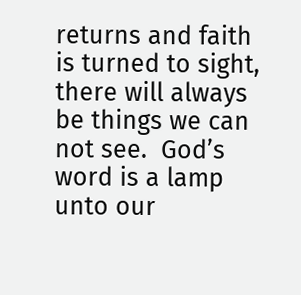returns and faith is turned to sight, there will always be things we can not see.  God’s word is a lamp unto our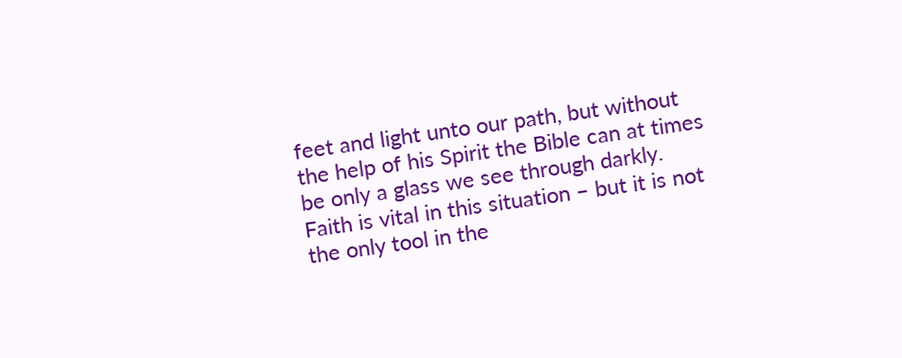feet and light unto our path, but without the help of his Spirit the Bible can at times be only a glass we see through darkly.   Faith is vital in this situation – but it is not the only tool in the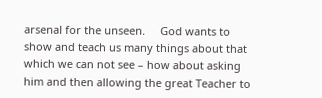arsenal for the unseen.     God wants to show and teach us many things about that which we can not see – how about asking him and then allowing the great Teacher to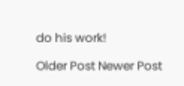do his work!

Older Post Newer Post